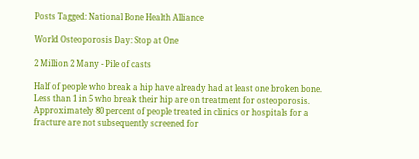Posts Tagged: National Bone Health Alliance

World Osteoporosis Day: Stop at One

2 Million 2 Many - Pile of casts

Half of people who break a hip have already had at least one broken bone. Less than 1 in 5 who break their hip are on treatment for osteoporosis. Approximately 80 percent of people treated in clinics or hospitals for a fracture are not subsequently screened for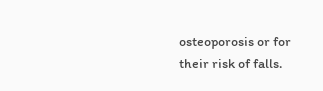osteoporosis or for their risk of falls.